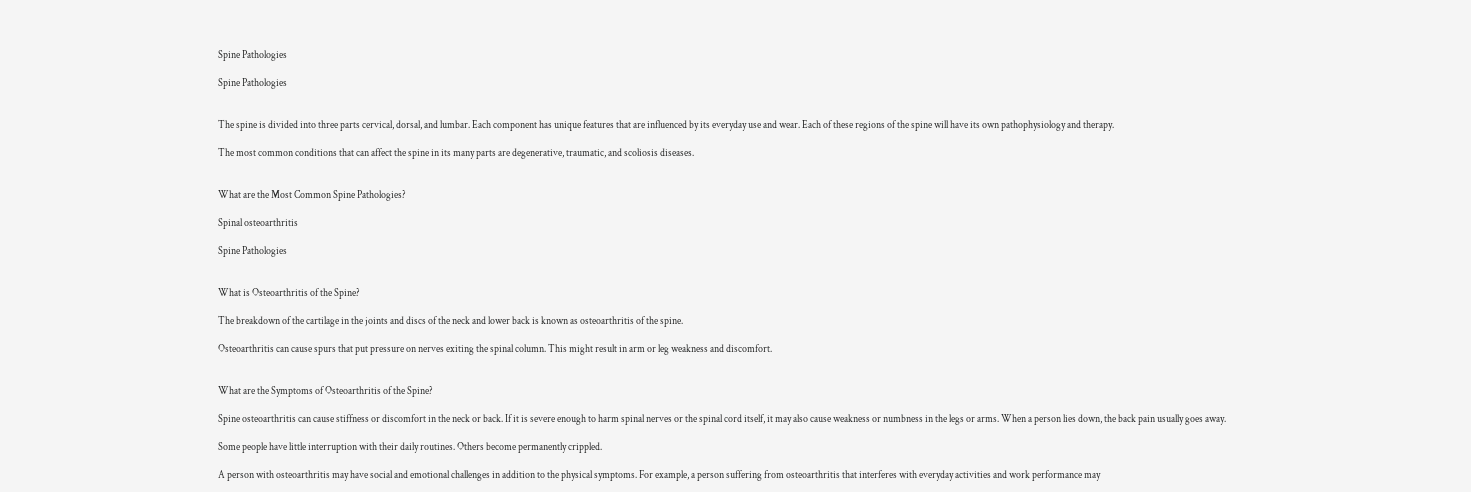Spine Pathologies

Spine Pathologies


The spine is divided into three parts cervical, dorsal, and lumbar. Each component has unique features that are influenced by its everyday use and wear. Each of these regions of the spine will have its own pathophysiology and therapy.

The most common conditions that can affect the spine in its many parts are degenerative, traumatic, and scoliosis diseases.


What are the Most Common Spine Pathologies?

Spinal osteoarthritis

Spine Pathologies


What is Osteoarthritis of the Spine?

The breakdown of the cartilage in the joints and discs of the neck and lower back is known as osteoarthritis of the spine.

Osteoarthritis can cause spurs that put pressure on nerves exiting the spinal column. This might result in arm or leg weakness and discomfort.


What are the Symptoms of Osteoarthritis of the Spine?

Spine osteoarthritis can cause stiffness or discomfort in the neck or back. If it is severe enough to harm spinal nerves or the spinal cord itself, it may also cause weakness or numbness in the legs or arms. When a person lies down, the back pain usually goes away.

Some people have little interruption with their daily routines. Others become permanently crippled.

A person with osteoarthritis may have social and emotional challenges in addition to the physical symptoms. For example, a person suffering from osteoarthritis that interferes with everyday activities and work performance may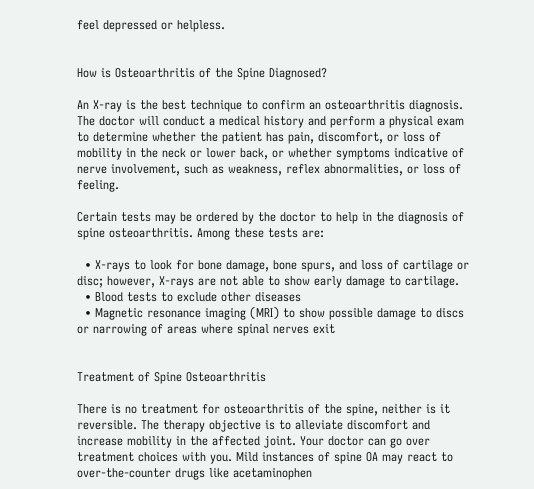feel depressed or helpless.


How is Osteoarthritis of the Spine Diagnosed?

An X-ray is the best technique to confirm an osteoarthritis diagnosis. The doctor will conduct a medical history and perform a physical exam to determine whether the patient has pain, discomfort, or loss of mobility in the neck or lower back, or whether symptoms indicative of nerve involvement, such as weakness, reflex abnormalities, or loss of feeling.

Certain tests may be ordered by the doctor to help in the diagnosis of spine osteoarthritis. Among these tests are:

  • X-rays to look for bone damage, bone spurs, and loss of cartilage or disc; however, X-rays are not able to show early damage to cartilage.
  • Blood tests to exclude other diseases
  • Magnetic resonance imaging (MRI) to show possible damage to discs or narrowing of areas where spinal nerves exit


Treatment of Spine Osteoarthritis

There is no treatment for osteoarthritis of the spine, neither is it reversible. The therapy objective is to alleviate discomfort and increase mobility in the affected joint. Your doctor can go over treatment choices with you. Mild instances of spine OA may react to over-the-counter drugs like acetaminophen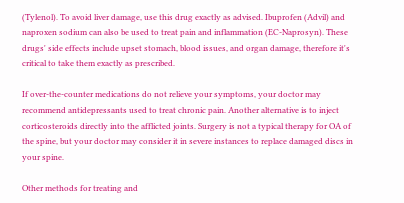(Tylenol). To avoid liver damage, use this drug exactly as advised. Ibuprofen (Advil) and naproxen sodium can also be used to treat pain and inflammation (EC-Naprosyn). These drugs' side effects include upset stomach, blood issues, and organ damage, therefore it's critical to take them exactly as prescribed.

If over-the-counter medications do not relieve your symptoms, your doctor may recommend antidepressants used to treat chronic pain. Another alternative is to inject corticosteroids directly into the afflicted joints. Surgery is not a typical therapy for OA of the spine, but your doctor may consider it in severe instances to replace damaged discs in your spine.

Other methods for treating and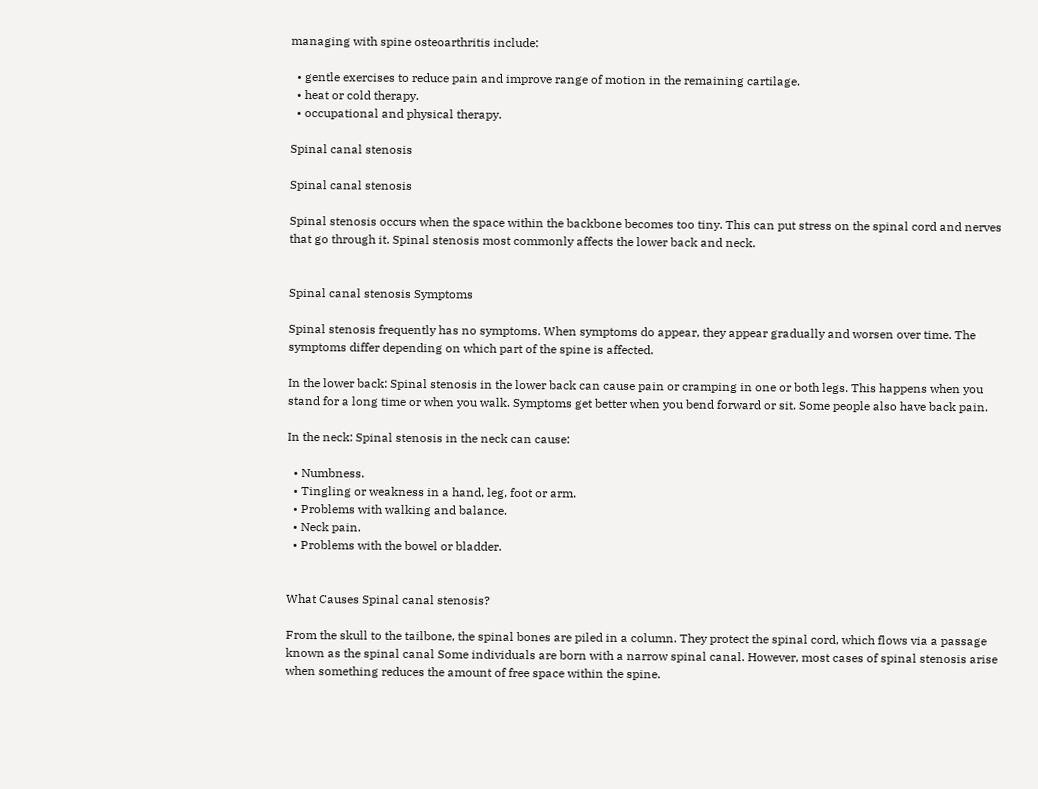managing with spine osteoarthritis include:

  • gentle exercises to reduce pain and improve range of motion in the remaining cartilage.
  • heat or cold therapy.
  • occupational and physical therapy.

Spinal canal stenosis

Spinal canal stenosis

Spinal stenosis occurs when the space within the backbone becomes too tiny. This can put stress on the spinal cord and nerves that go through it. Spinal stenosis most commonly affects the lower back and neck.


Spinal canal stenosis Symptoms

Spinal stenosis frequently has no symptoms. When symptoms do appear, they appear gradually and worsen over time. The symptoms differ depending on which part of the spine is affected.

In the lower back: Spinal stenosis in the lower back can cause pain or cramping in one or both legs. This happens when you stand for a long time or when you walk. Symptoms get better when you bend forward or sit. Some people also have back pain.

In the neck: Spinal stenosis in the neck can cause:

  • Numbness.
  • Tingling or weakness in a hand, leg, foot or arm.
  • Problems with walking and balance.
  • Neck pain.
  • Problems with the bowel or bladder.


What Causes Spinal canal stenosis?

From the skull to the tailbone, the spinal bones are piled in a column. They protect the spinal cord, which flows via a passage known as the spinal canal Some individuals are born with a narrow spinal canal. However, most cases of spinal stenosis arise when something reduces the amount of free space within the spine.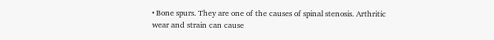• Bone spurs. They are one of the causes of spinal stenosis. Arthritic wear and strain can cause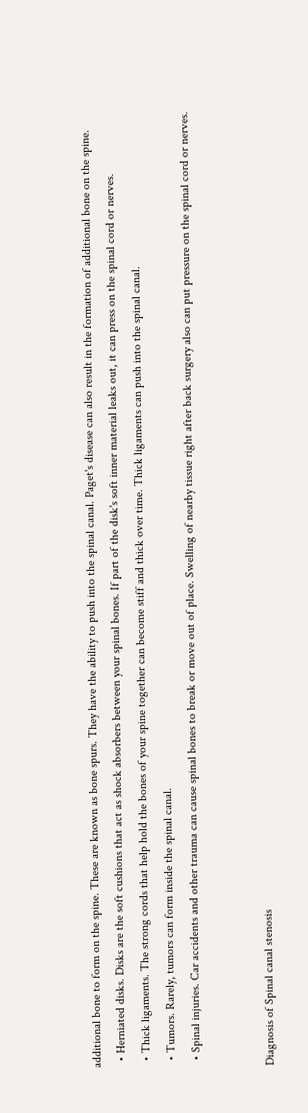additional bone to form on the spine. These are known as bone spurs. They have the ability to push into the spinal canal. Paget's disease can also result in the formation of additional bone on the spine.
  • Herniated disks. Disks are the soft cushions that act as shock absorbers between your spinal bones. If part of the disk's soft inner material leaks out, it can press on the spinal cord or nerves.
  • Thick ligaments. The strong cords that help hold the bones of your spine together can become stiff and thick over time. Thick ligaments can push into the spinal canal.
  • Tumors. Rarely, tumors can form inside the spinal canal.
  • Spinal injuries. Car accidents and other trauma can cause spinal bones to break or move out of place. Swelling of nearby tissue right after back surgery also can put pressure on the spinal cord or nerves.


Diagnosis of Spinal canal stenosis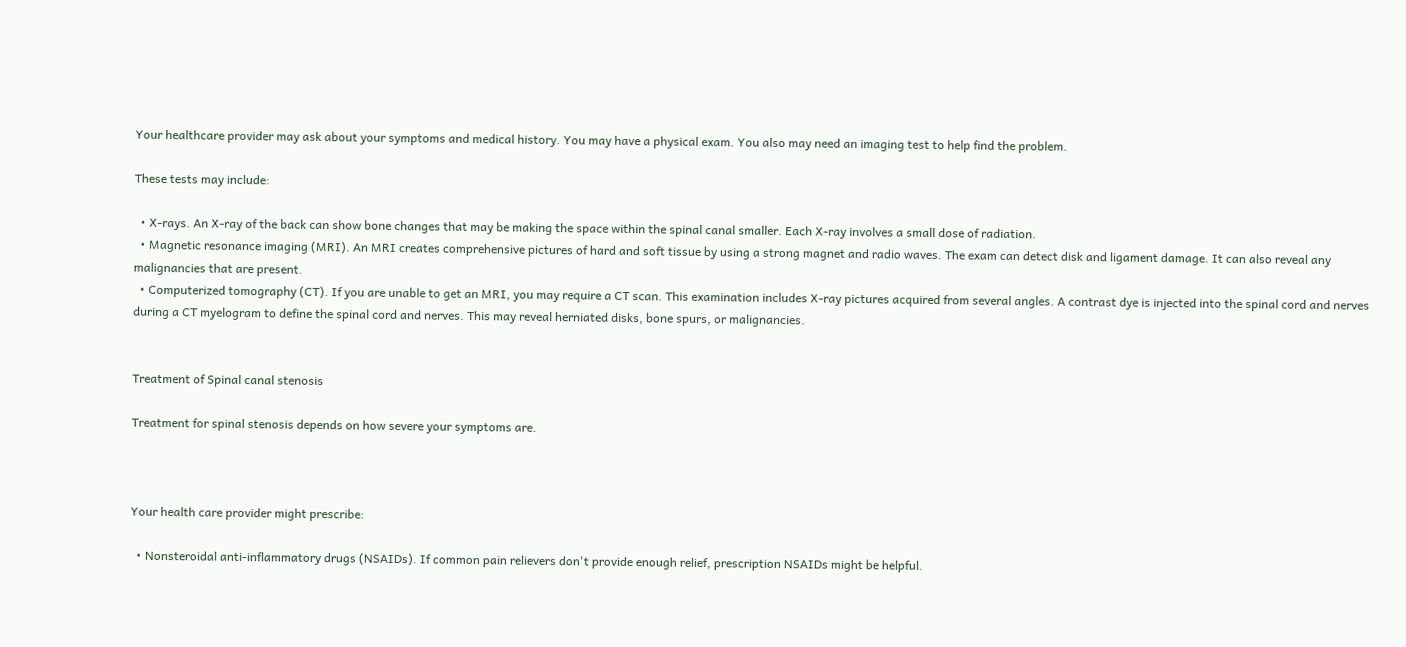Your healthcare provider may ask about your symptoms and medical history. You may have a physical exam. You also may need an imaging test to help find the problem.

These tests may include:

  • X-rays. An X-ray of the back can show bone changes that may be making the space within the spinal canal smaller. Each X-ray involves a small dose of radiation.
  • Magnetic resonance imaging (MRI). An MRI creates comprehensive pictures of hard and soft tissue by using a strong magnet and radio waves. The exam can detect disk and ligament damage. It can also reveal any malignancies that are present.
  • Computerized tomography (CT). If you are unable to get an MRI, you may require a CT scan. This examination includes X-ray pictures acquired from several angles. A contrast dye is injected into the spinal cord and nerves during a CT myelogram to define the spinal cord and nerves. This may reveal herniated disks, bone spurs, or malignancies.


Treatment of Spinal canal stenosis

Treatment for spinal stenosis depends on how severe your symptoms are.



Your health care provider might prescribe:

  • Nonsteroidal anti-inflammatory drugs (NSAIDs). If common pain relievers don't provide enough relief, prescription NSAIDs might be helpful.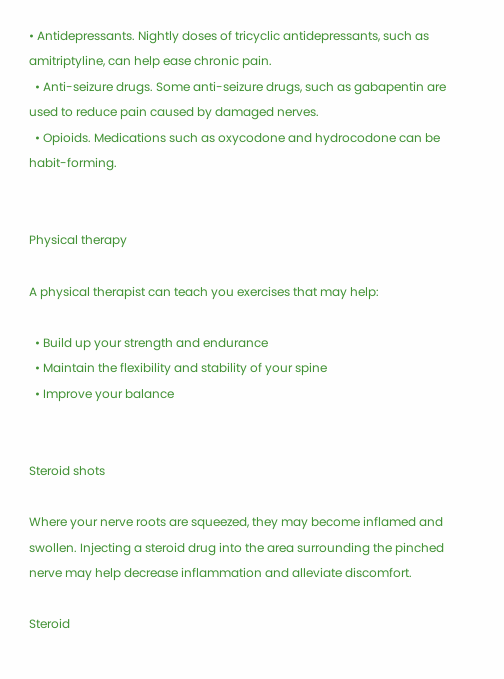• Antidepressants. Nightly doses of tricyclic antidepressants, such as amitriptyline, can help ease chronic pain.
  • Anti-seizure drugs. Some anti-seizure drugs, such as gabapentin are used to reduce pain caused by damaged nerves.
  • Opioids. Medications such as oxycodone and hydrocodone can be habit-forming.


Physical therapy

A physical therapist can teach you exercises that may help:

  • Build up your strength and endurance
  • Maintain the flexibility and stability of your spine
  • Improve your balance


Steroid shots

Where your nerve roots are squeezed, they may become inflamed and swollen. Injecting a steroid drug into the area surrounding the pinched nerve may help decrease inflammation and alleviate discomfort.

Steroid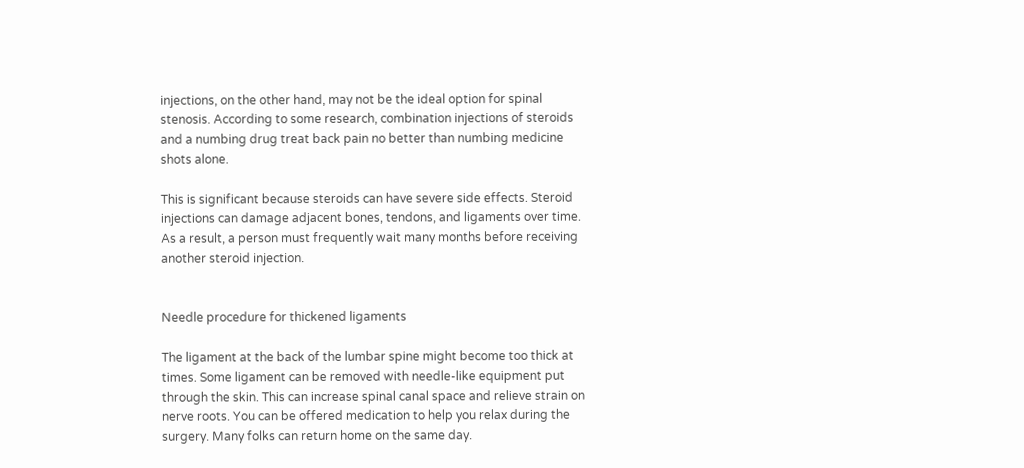injections, on the other hand, may not be the ideal option for spinal stenosis. According to some research, combination injections of steroids and a numbing drug treat back pain no better than numbing medicine shots alone.

This is significant because steroids can have severe side effects. Steroid injections can damage adjacent bones, tendons, and ligaments over time. As a result, a person must frequently wait many months before receiving another steroid injection.


Needle procedure for thickened ligaments

The ligament at the back of the lumbar spine might become too thick at times. Some ligament can be removed with needle-like equipment put through the skin. This can increase spinal canal space and relieve strain on nerve roots. You can be offered medication to help you relax during the surgery. Many folks can return home on the same day.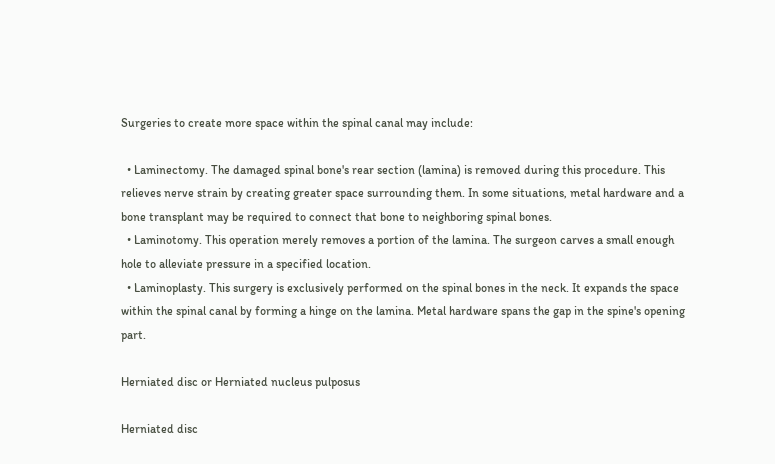Surgeries to create more space within the spinal canal may include:

  • Laminectomy. The damaged spinal bone's rear section (lamina) is removed during this procedure. This relieves nerve strain by creating greater space surrounding them. In some situations, metal hardware and a bone transplant may be required to connect that bone to neighboring spinal bones.
  • Laminotomy. This operation merely removes a portion of the lamina. The surgeon carves a small enough hole to alleviate pressure in a specified location.
  • Laminoplasty. This surgery is exclusively performed on the spinal bones in the neck. It expands the space within the spinal canal by forming a hinge on the lamina. Metal hardware spans the gap in the spine's opening part.

Herniated disc or Herniated nucleus pulposus

Herniated disc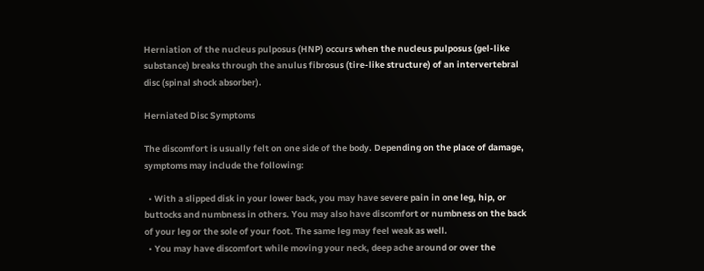Herniation of the nucleus pulposus (HNP) occurs when the nucleus pulposus (gel-like substance) breaks through the anulus fibrosus (tire-like structure) of an intervertebral disc (spinal shock absorber).

Herniated Disc Symptoms

The discomfort is usually felt on one side of the body. Depending on the place of damage, symptoms may include the following:

  • With a slipped disk in your lower back, you may have severe pain in one leg, hip, or buttocks and numbness in others. You may also have discomfort or numbness on the back of your leg or the sole of your foot. The same leg may feel weak as well.
  • You may have discomfort while moving your neck, deep ache around or over the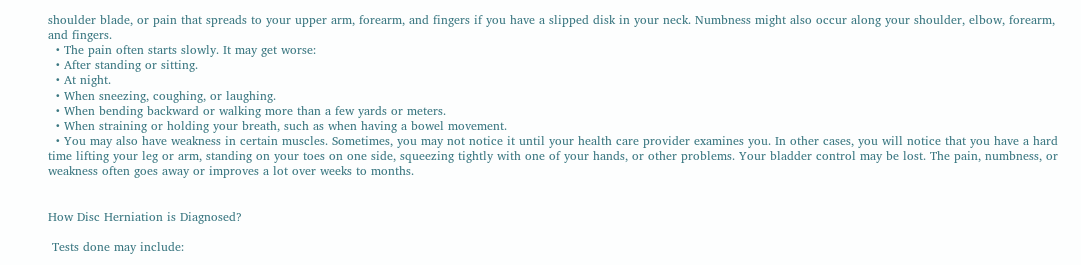shoulder blade, or pain that spreads to your upper arm, forearm, and fingers if you have a slipped disk in your neck. Numbness might also occur along your shoulder, elbow, forearm, and fingers.
  • The pain often starts slowly. It may get worse:
  • After standing or sitting.
  • At night.
  • When sneezing, coughing, or laughing.
  • When bending backward or walking more than a few yards or meters.
  • When straining or holding your breath, such as when having a bowel movement.
  • You may also have weakness in certain muscles. Sometimes, you may not notice it until your health care provider examines you. In other cases, you will notice that you have a hard time lifting your leg or arm, standing on your toes on one side, squeezing tightly with one of your hands, or other problems. Your bladder control may be lost. The pain, numbness, or weakness often goes away or improves a lot over weeks to months.


How Disc Herniation is Diagnosed?

 Tests done may include: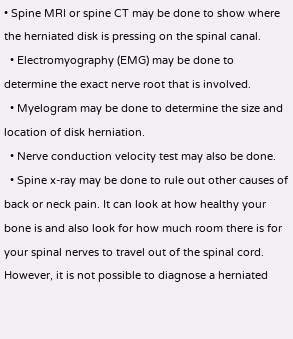• Spine MRI or spine CT may be done to show where the herniated disk is pressing on the spinal canal.
  • Electromyography (EMG) may be done to determine the exact nerve root that is involved.
  • Myelogram may be done to determine the size and location of disk herniation.
  • Nerve conduction velocity test may also be done.
  • Spine x-ray may be done to rule out other causes of back or neck pain. It can look at how healthy your bone is and also look for how much room there is for your spinal nerves to travel out of the spinal cord. However, it is not possible to diagnose a herniated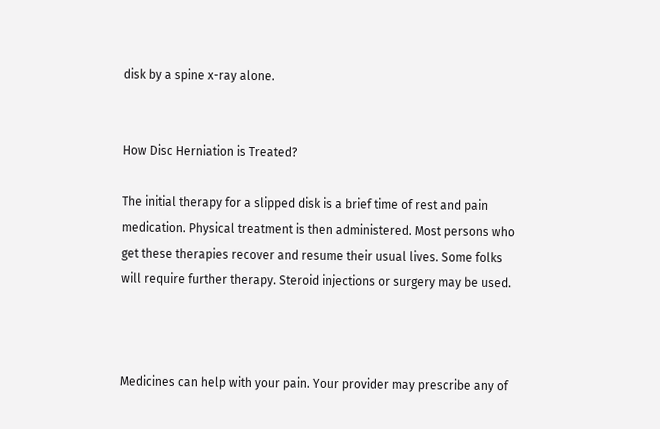disk by a spine x-ray alone.


How Disc Herniation is Treated?

The initial therapy for a slipped disk is a brief time of rest and pain medication. Physical treatment is then administered. Most persons who get these therapies recover and resume their usual lives. Some folks will require further therapy. Steroid injections or surgery may be used.



Medicines can help with your pain. Your provider may prescribe any of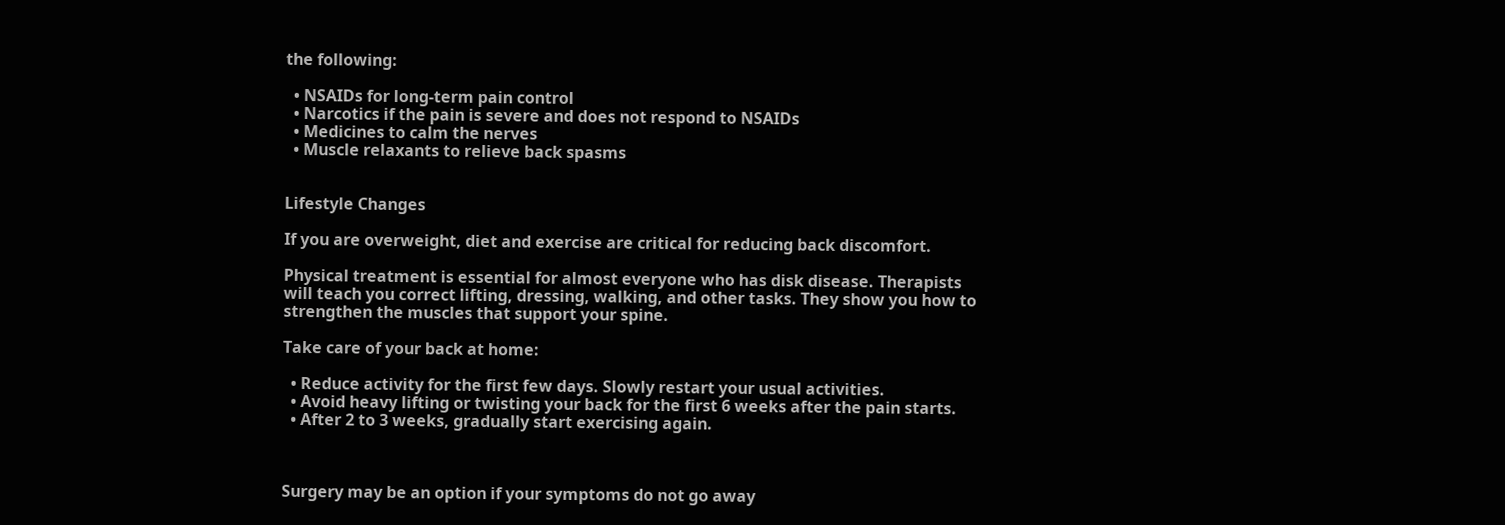the following:

  • NSAIDs for long-term pain control
  • Narcotics if the pain is severe and does not respond to NSAIDs
  • Medicines to calm the nerves
  • Muscle relaxants to relieve back spasms


Lifestyle Changes

If you are overweight, diet and exercise are critical for reducing back discomfort.

Physical treatment is essential for almost everyone who has disk disease. Therapists will teach you correct lifting, dressing, walking, and other tasks. They show you how to strengthen the muscles that support your spine.

Take care of your back at home:

  • Reduce activity for the first few days. Slowly restart your usual activities.
  • Avoid heavy lifting or twisting your back for the first 6 weeks after the pain starts.
  • After 2 to 3 weeks, gradually start exercising again.



Surgery may be an option if your symptoms do not go away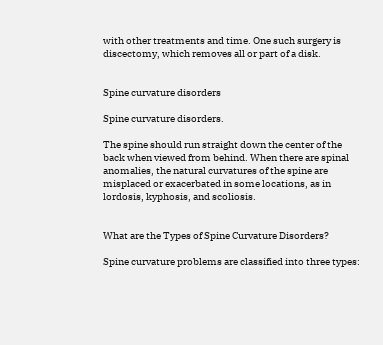with other treatments and time. One such surgery is discectomy, which removes all or part of a disk.


Spine curvature disorders

Spine curvature disorders.

The spine should run straight down the center of the back when viewed from behind. When there are spinal anomalies, the natural curvatures of the spine are misplaced or exacerbated in some locations, as in lordosis, kyphosis, and scoliosis.


What are the Types of Spine Curvature Disorders?

Spine curvature problems are classified into three types: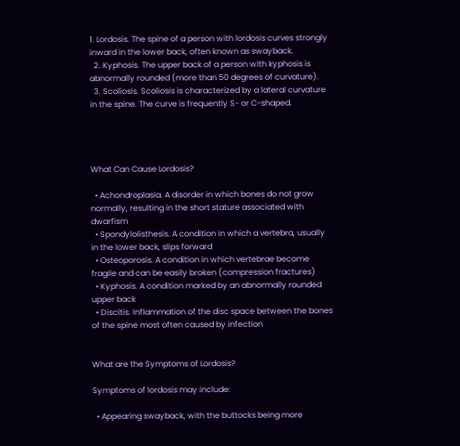1. Lordosis. The spine of a person with lordosis curves strongly inward in the lower back, often known as swayback.
  2. Kyphosis. The upper back of a person with kyphosis is abnormally rounded (more than 50 degrees of curvature).
  3. Scoliosis. Scoliosis is characterized by a lateral curvature in the spine. The curve is frequently S- or C-shaped.




What Can Cause Lordosis?

  • Achondroplasia. A disorder in which bones do not grow normally, resulting in the short stature associated with dwarfism
  • Spondylolisthesis. A condition in which a vertebra, usually in the lower back, slips forward
  • Osteoporosis. A condition in which vertebrae become fragile and can be easily broken (compression fractures)
  • Kyphosis. A condition marked by an abnormally rounded upper back
  • Discitis. Inflammation of the disc space between the bones of the spine most often caused by infection


What are the Symptoms of Lordosis?

Symptoms of lordosis may include:

  • Appearing swayback, with the buttocks being more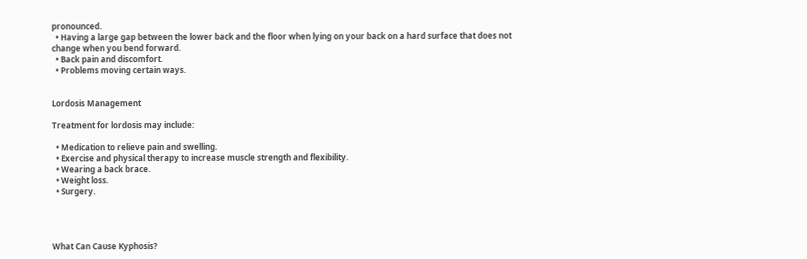pronounced.
  • Having a large gap between the lower back and the floor when lying on your back on a hard surface that does not change when you bend forward.
  • Back pain and discomfort.
  • Problems moving certain ways.


Lordosis Management

Treatment for lordosis may include:

  • Medication to relieve pain and swelling.
  • Exercise and physical therapy to increase muscle strength and flexibility.
  • Wearing a back brace.
  • Weight loss.
  • Surgery.




What Can Cause Kyphosis?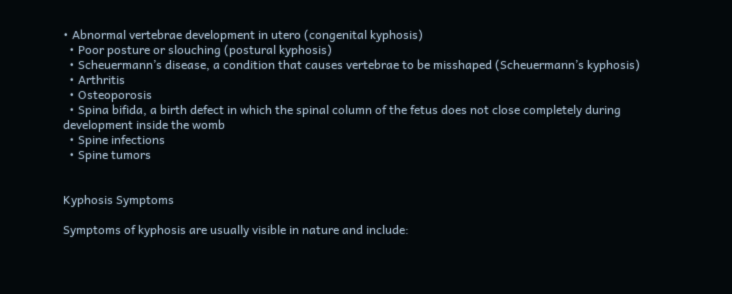• Abnormal vertebrae development in utero (congenital kyphosis)
  • Poor posture or slouching (postural kyphosis)
  • Scheuermann’s disease, a condition that causes vertebrae to be misshaped (Scheuermann’s kyphosis)
  • Arthritis
  • Osteoporosis
  • Spina bifida, a birth defect in which the spinal column of the fetus does not close completely during development inside the womb
  • Spine infections
  • Spine tumors


Kyphosis Symptoms

Symptoms of kyphosis are usually visible in nature and include: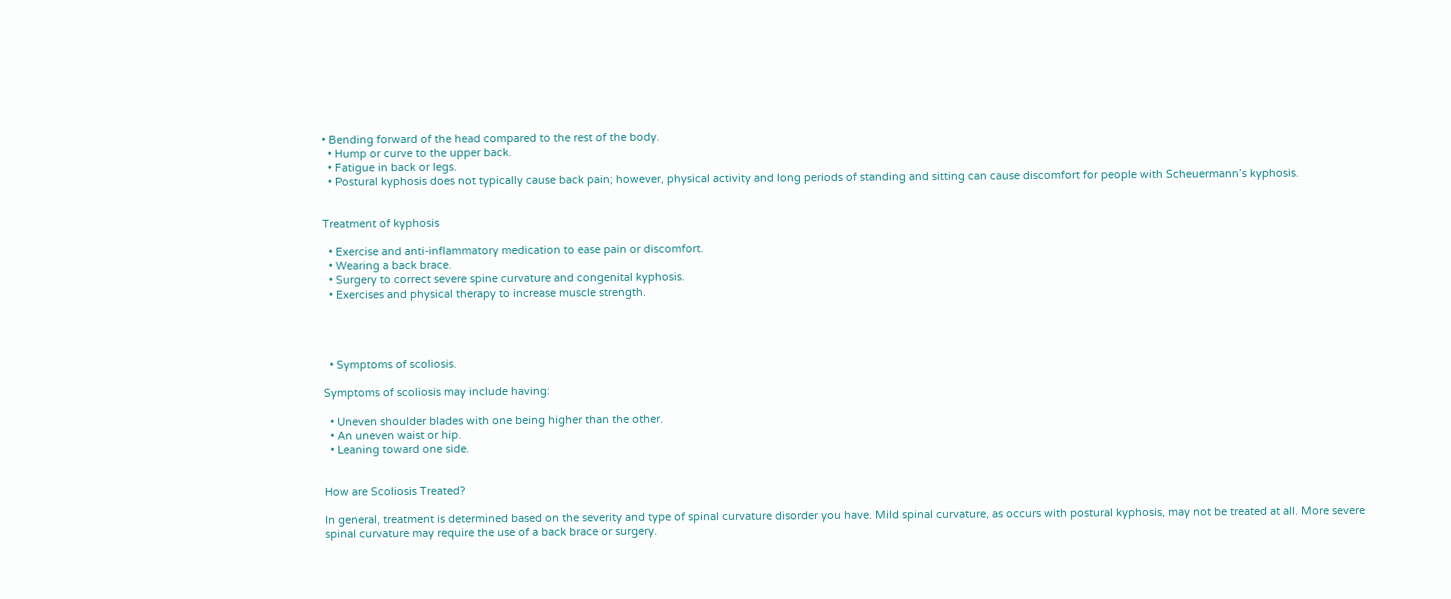• Bending forward of the head compared to the rest of the body.
  • Hump or curve to the upper back.
  • Fatigue in back or legs.
  • Postural kyphosis does not typically cause back pain; however, physical activity and long periods of standing and sitting can cause discomfort for people with Scheuermann’s kyphosis.


Treatment of kyphosis

  • Exercise and anti-inflammatory medication to ease pain or discomfort.
  • Wearing a back brace.
  • Surgery to correct severe spine curvature and congenital kyphosis.
  • Exercises and physical therapy to increase muscle strength.




  • Symptoms of scoliosis.

Symptoms of scoliosis may include having:

  • Uneven shoulder blades with one being higher than the other.
  • An uneven waist or hip.
  • Leaning toward one side.


How are Scoliosis Treated?

In general, treatment is determined based on the severity and type of spinal curvature disorder you have. Mild spinal curvature, as occurs with postural kyphosis, may not be treated at all. More severe spinal curvature may require the use of a back brace or surgery.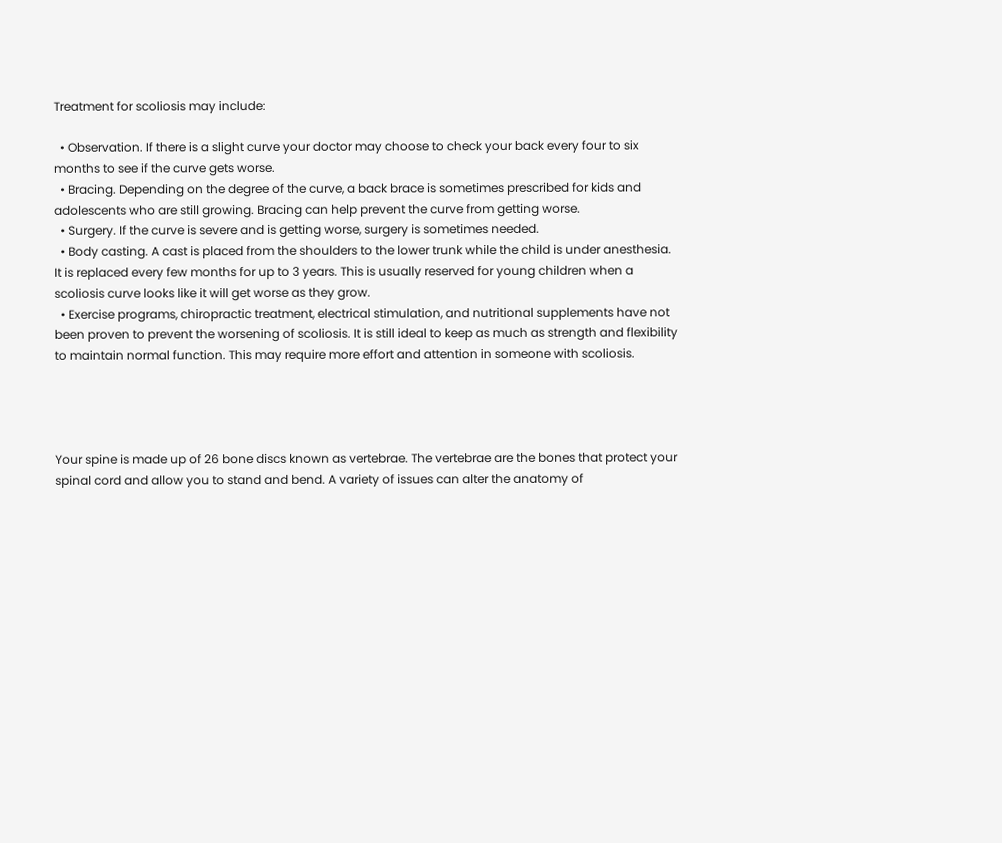Treatment for scoliosis may include:

  • Observation. If there is a slight curve your doctor may choose to check your back every four to six months to see if the curve gets worse.
  • Bracing. Depending on the degree of the curve, a back brace is sometimes prescribed for kids and adolescents who are still growing. Bracing can help prevent the curve from getting worse.
  • Surgery. If the curve is severe and is getting worse, surgery is sometimes needed.
  • Body casting. A cast is placed from the shoulders to the lower trunk while the child is under anesthesia. It is replaced every few months for up to 3 years. This is usually reserved for young children when a scoliosis curve looks like it will get worse as they grow.
  • Exercise programs, chiropractic treatment, electrical stimulation, and nutritional supplements have not been proven to prevent the worsening of scoliosis. It is still ideal to keep as much as strength and flexibility to maintain normal function. This may require more effort and attention in someone with scoliosis.




Your spine is made up of 26 bone discs known as vertebrae. The vertebrae are the bones that protect your spinal cord and allow you to stand and bend. A variety of issues can alter the anatomy of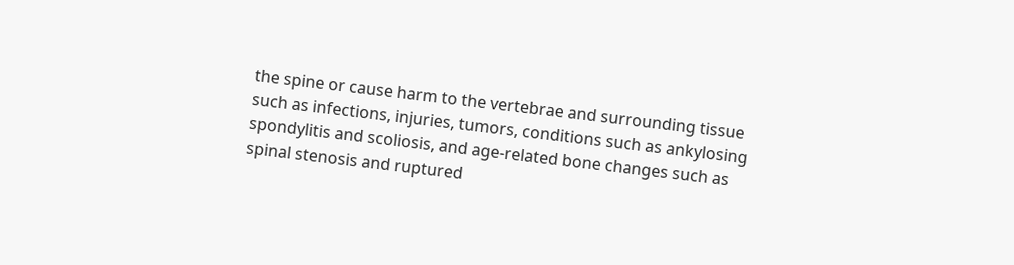the spine or cause harm to the vertebrae and surrounding tissue such as infections, injuries, tumors, conditions such as ankylosing spondylitis and scoliosis, and age-related bone changes such as spinal stenosis and ruptured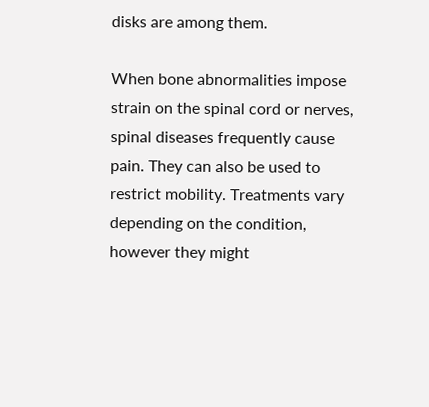disks are among them.

When bone abnormalities impose strain on the spinal cord or nerves, spinal diseases frequently cause pain. They can also be used to restrict mobility. Treatments vary depending on the condition, however they might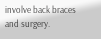involve back braces and surgery.